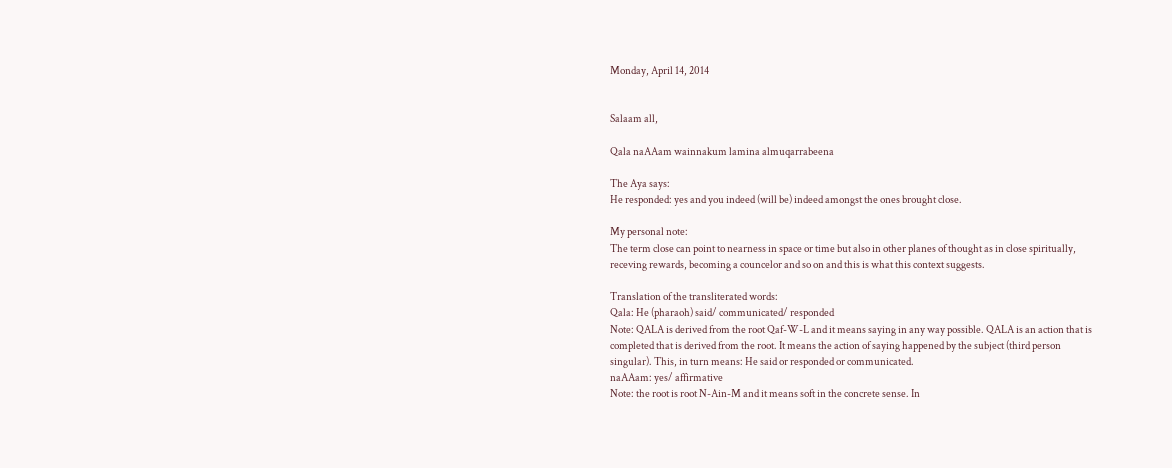Monday, April 14, 2014


Salaam all,

Qala naAAam wainnakum lamina almuqarrabeena

The Aya says:
He responded: yes and you indeed (will be) indeed amongst the ones brought close.

My personal note:
The term close can point to nearness in space or time but also in other planes of thought as in close spiritually, receving rewards, becoming a councelor and so on and this is what this context suggests.

Translation of the transliterated words:
Qala: He (pharaoh) said/ communicated/ responded
Note: QALA is derived from the root Qaf-W-L and it means saying in any way possible. QALA is an action that is completed that is derived from the root. It means the action of saying happened by the subject (third person singular). This, in turn means: He said or responded or communicated.
naAAam: yes/ affirmative
Note: the root is root N-Ain-M and it means soft in the concrete sense. In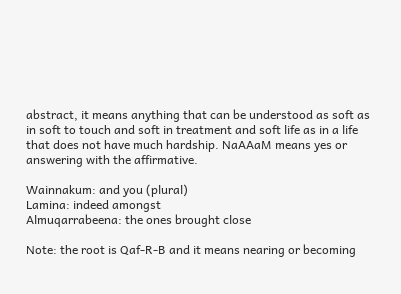abstract, it means anything that can be understood as soft as in soft to touch and soft in treatment and soft life as in a life that does not have much hardship. NaAAaM means yes or answering with the affirmative.

Wainnakum: and you (plural)
Lamina: indeed amongst
Almuqarrabeena: the ones brought close

Note: the root is Qaf-R-B and it means nearing or becoming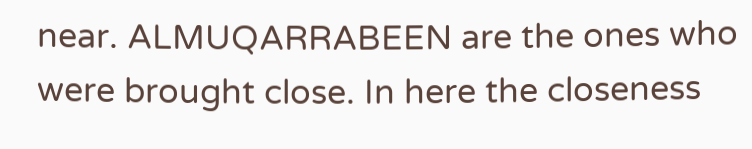near. ALMUQARRABEEN are the ones who were brought close. In here the closeness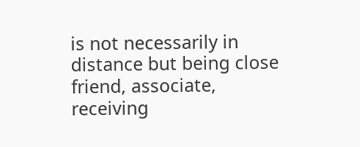is not necessarily in distance but being close friend, associate, receiving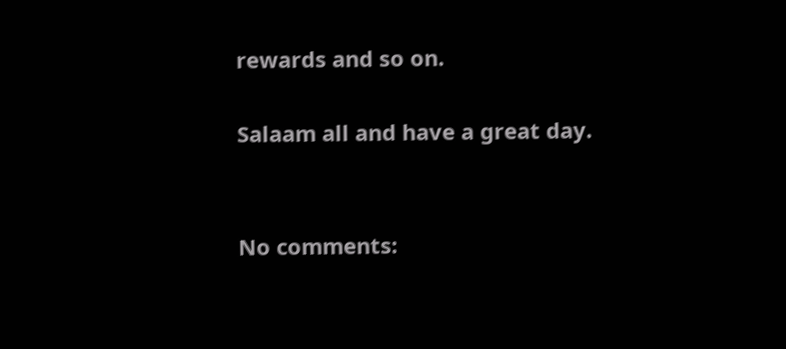rewards and so on.

Salaam all and have a great day.


No comments: